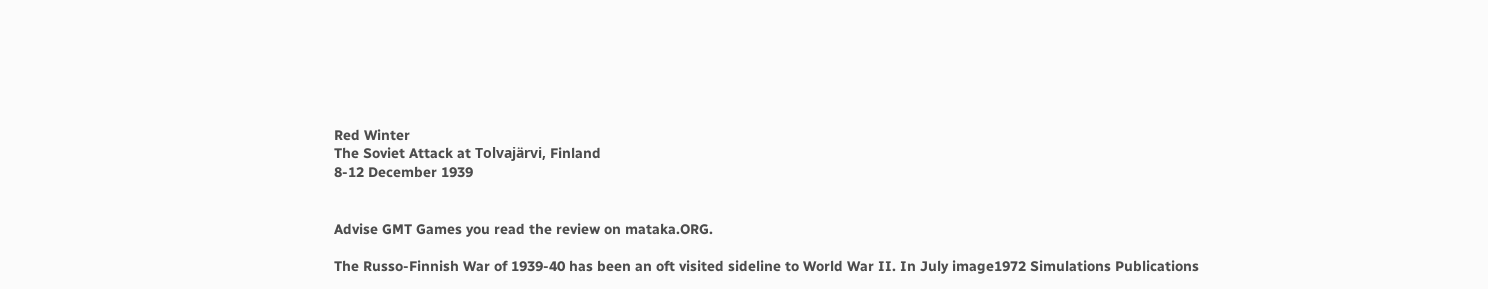Red Winter
The Soviet Attack at Tolvajärvi, Finland
8-12 December 1939


Advise GMT Games you read the review on mataka.ORG.

The Russo-Finnish War of 1939-40 has been an oft visited sideline to World War II. In July image1972 Simulations Publications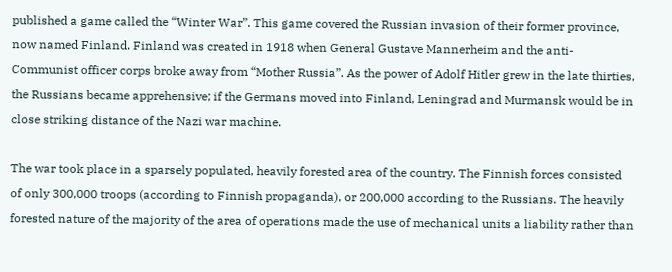published a game called the “Winter War”. This game covered the Russian invasion of their former province, now named Finland. Finland was created in 1918 when General Gustave Mannerheim and the anti-Communist officer corps broke away from “Mother Russia”. As the power of Adolf Hitler grew in the late thirties, the Russians became apprehensive; if the Germans moved into Finland, Leningrad and Murmansk would be in close striking distance of the Nazi war machine.

The war took place in a sparsely populated, heavily forested area of the country. The Finnish forces consisted of only 300,000 troops (according to Finnish propaganda), or 200,000 according to the Russians. The heavily forested nature of the majority of the area of operations made the use of mechanical units a liability rather than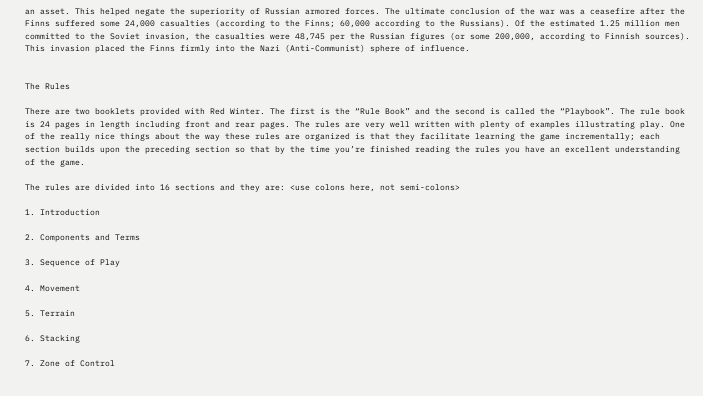an asset. This helped negate the superiority of Russian armored forces. The ultimate conclusion of the war was a ceasefire after the Finns suffered some 24,000 casualties (according to the Finns; 60,000 according to the Russians). Of the estimated 1.25 million men committed to the Soviet invasion, the casualties were 48,745 per the Russian figures (or some 200,000, according to Finnish sources). This invasion placed the Finns firmly into the Nazi (Anti-Communist) sphere of influence.


The Rules

There are two booklets provided with Red Winter. The first is the “Rule Book” and the second is called the “Playbook”. The rule book is 24 pages in length including front and rear pages. The rules are very well written with plenty of examples illustrating play. One of the really nice things about the way these rules are organized is that they facilitate learning the game incrementally; each section builds upon the preceding section so that by the time you’re finished reading the rules you have an excellent understanding of the game.

The rules are divided into 16 sections and they are: <use colons here, not semi-colons>

1. Introduction

2. Components and Terms

3. Sequence of Play

4. Movement

5. Terrain

6. Stacking

7. Zone of Control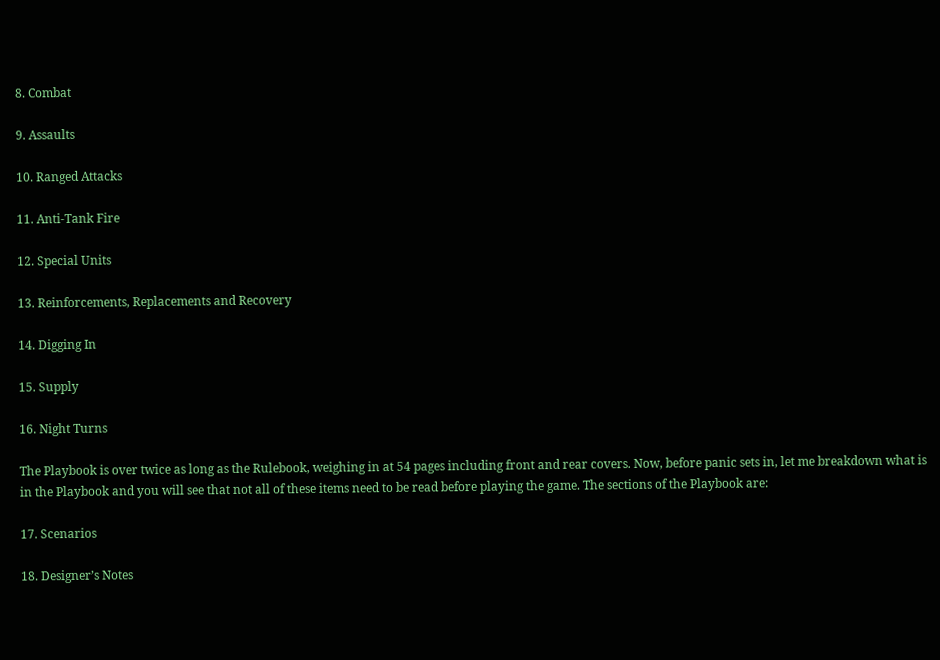8. Combat

9. Assaults

10. Ranged Attacks

11. Anti-Tank Fire

12. Special Units

13. Reinforcements, Replacements and Recovery

14. Digging In

15. Supply

16. Night Turns

The Playbook is over twice as long as the Rulebook, weighing in at 54 pages including front and rear covers. Now, before panic sets in, let me breakdown what is in the Playbook and you will see that not all of these items need to be read before playing the game. The sections of the Playbook are:

17. Scenarios

18. Designer’s Notes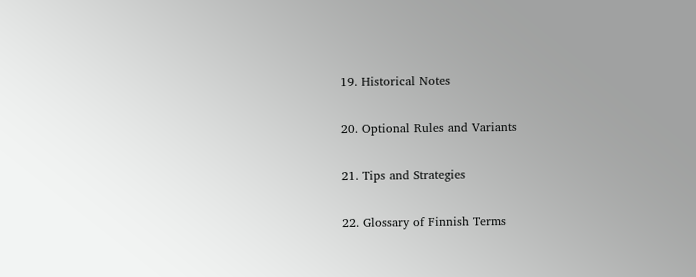19. Historical Notes

20. Optional Rules and Variants

21. Tips and Strategies

22. Glossary of Finnish Terms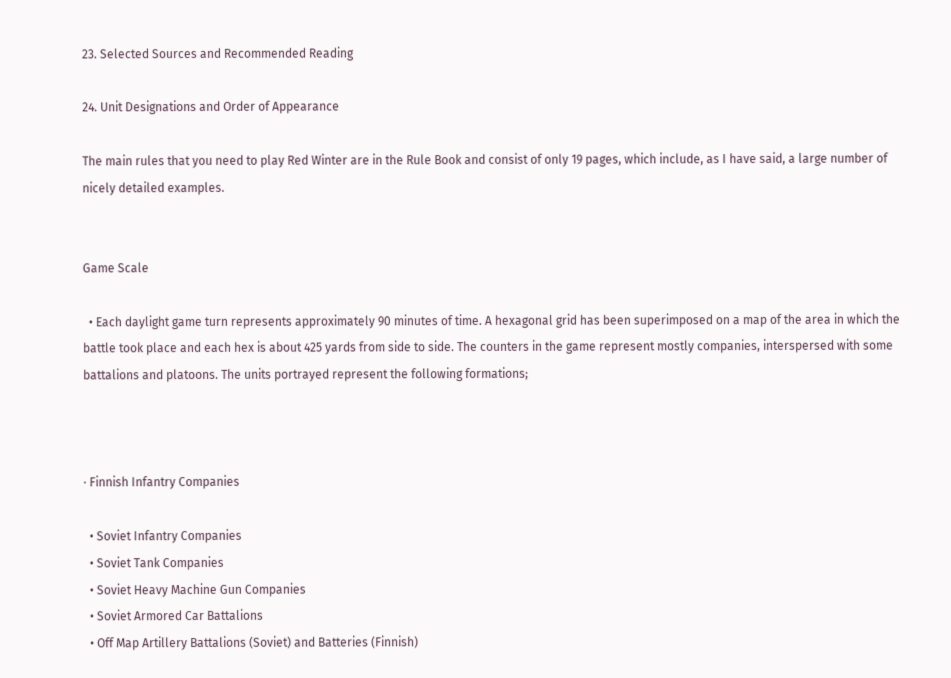23. Selected Sources and Recommended Reading

24. Unit Designations and Order of Appearance

The main rules that you need to play Red Winter are in the Rule Book and consist of only 19 pages, which include, as I have said, a large number of nicely detailed examples.


Game Scale

  • Each daylight game turn represents approximately 90 minutes of time. A hexagonal grid has been superimposed on a map of the area in which the battle took place and each hex is about 425 yards from side to side. The counters in the game represent mostly companies, interspersed with some battalions and platoons. The units portrayed represent the following formations;



· Finnish Infantry Companies

  • Soviet Infantry Companies
  • Soviet Tank Companies
  • Soviet Heavy Machine Gun Companies
  • Soviet Armored Car Battalions
  • Off Map Artillery Battalions (Soviet) and Batteries (Finnish)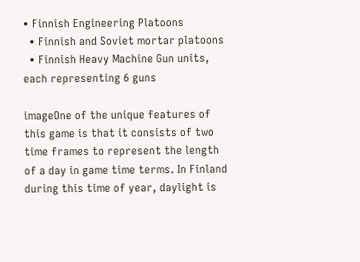• Finnish Engineering Platoons
  • Finnish and Soviet mortar platoons
  • Finnish Heavy Machine Gun units, each representing 6 guns

imageOne of the unique features of this game is that it consists of two time frames to represent the length of a day in game time terms. In Finland during this time of year, daylight is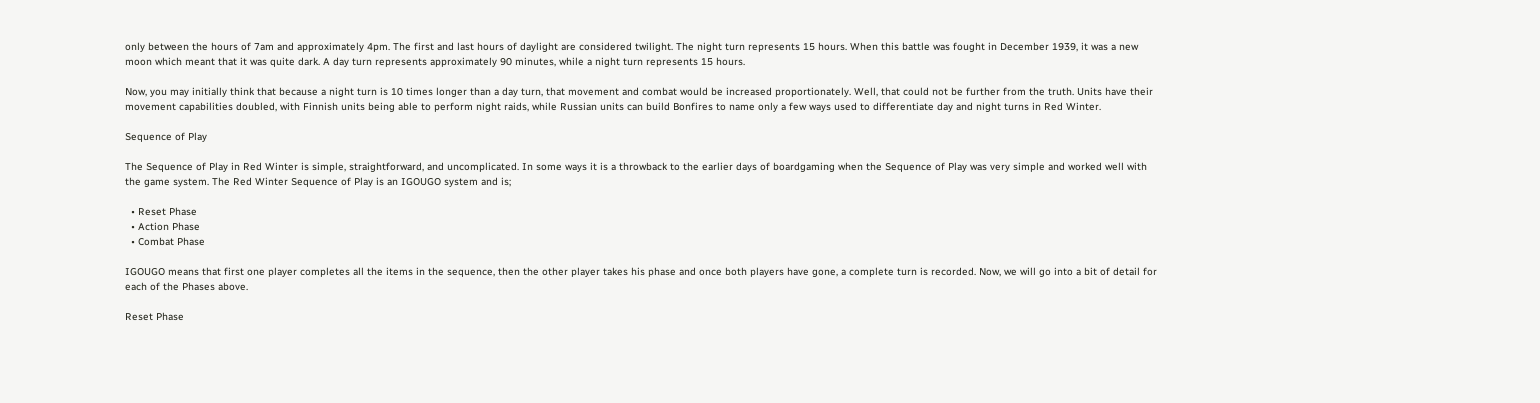only between the hours of 7am and approximately 4pm. The first and last hours of daylight are considered twilight. The night turn represents 15 hours. When this battle was fought in December 1939, it was a new moon which meant that it was quite dark. A day turn represents approximately 90 minutes, while a night turn represents 15 hours.

Now, you may initially think that because a night turn is 10 times longer than a day turn, that movement and combat would be increased proportionately. Well, that could not be further from the truth. Units have their movement capabilities doubled, with Finnish units being able to perform night raids, while Russian units can build Bonfires to name only a few ways used to differentiate day and night turns in Red Winter.

Sequence of Play

The Sequence of Play in Red Winter is simple, straightforward, and uncomplicated. In some ways it is a throwback to the earlier days of boardgaming when the Sequence of Play was very simple and worked well with the game system. The Red Winter Sequence of Play is an IGOUGO system and is;

  • Reset Phase
  • Action Phase
  • Combat Phase

IGOUGO means that first one player completes all the items in the sequence, then the other player takes his phase and once both players have gone, a complete turn is recorded. Now, we will go into a bit of detail for each of the Phases above.

Reset Phase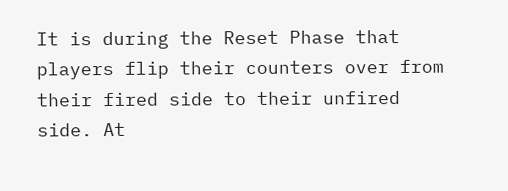It is during the Reset Phase that players flip their counters over from their fired side to their unfired side. At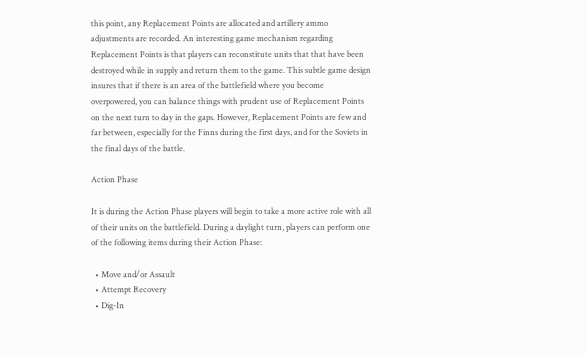this point, any Replacement Points are allocated and artillery ammo adjustments are recorded. An interesting game mechanism regarding Replacement Points is that players can reconstitute units that that have been destroyed while in supply and return them to the game. This subtle game design insures that if there is an area of the battlefield where you become overpowered, you can balance things with prudent use of Replacement Points on the next turn to day in the gaps. However, Replacement Points are few and far between, especially for the Finns during the first days, and for the Soviets in the final days of the battle.

Action Phase

It is during the Action Phase players will begin to take a more active role with all of their units on the battlefield. During a daylight turn, players can perform one of the following items during their Action Phase:

  • Move and/or Assault
  • Attempt Recovery
  • Dig-In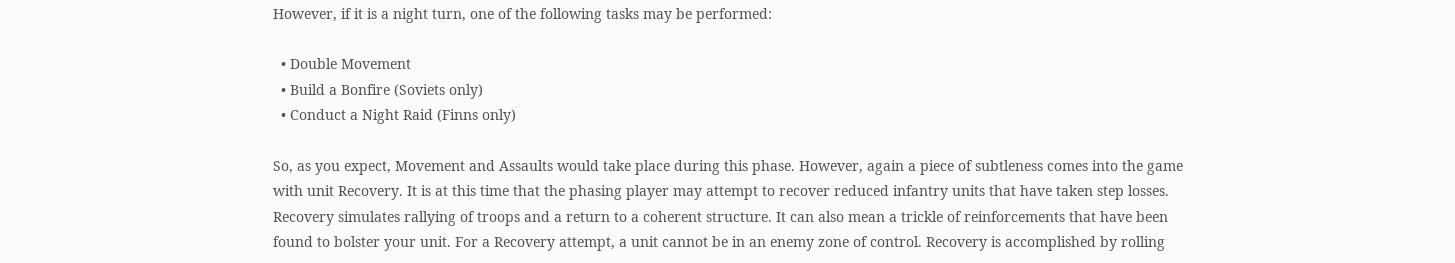However, if it is a night turn, one of the following tasks may be performed:

  • Double Movement
  • Build a Bonfire (Soviets only)
  • Conduct a Night Raid (Finns only)

So, as you expect, Movement and Assaults would take place during this phase. However, again a piece of subtleness comes into the game with unit Recovery. It is at this time that the phasing player may attempt to recover reduced infantry units that have taken step losses. Recovery simulates rallying of troops and a return to a coherent structure. It can also mean a trickle of reinforcements that have been found to bolster your unit. For a Recovery attempt, a unit cannot be in an enemy zone of control. Recovery is accomplished by rolling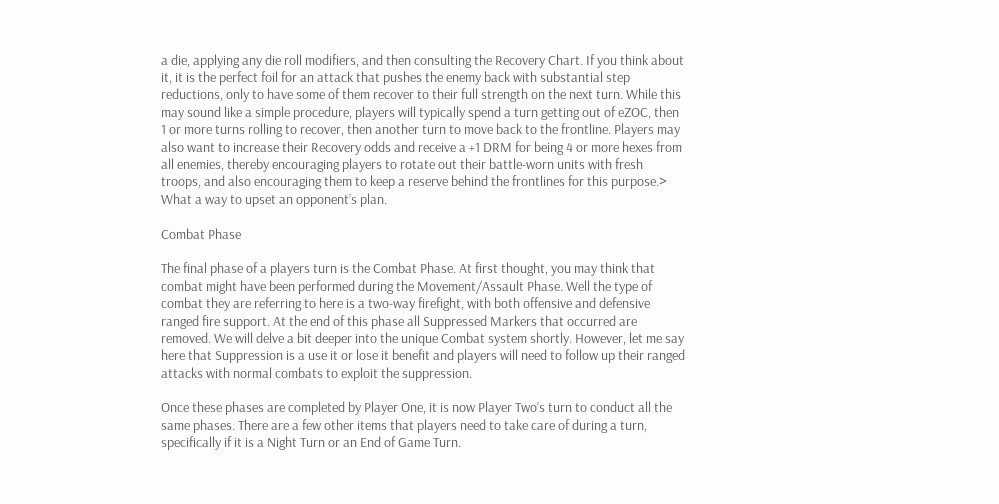a die, applying any die roll modifiers, and then consulting the Recovery Chart. If you think about it, it is the perfect foil for an attack that pushes the enemy back with substantial step reductions, only to have some of them recover to their full strength on the next turn. While this may sound like a simple procedure, players will typically spend a turn getting out of eZOC, then 1 or more turns rolling to recover, then another turn to move back to the frontline. Players may also want to increase their Recovery odds and receive a +1 DRM for being 4 or more hexes from all enemies, thereby encouraging players to rotate out their battle-worn units with fresh troops, and also encouraging them to keep a reserve behind the frontlines for this purpose.> What a way to upset an opponent’s plan.

Combat Phase

The final phase of a players turn is the Combat Phase. At first thought, you may think that combat might have been performed during the Movement/Assault Phase. Well the type of combat they are referring to here is a two-way firefight, with both offensive and defensive ranged fire support. At the end of this phase all Suppressed Markers that occurred are removed. We will delve a bit deeper into the unique Combat system shortly. However, let me say here that Suppression is a use it or lose it benefit and players will need to follow up their ranged attacks with normal combats to exploit the suppression.

Once these phases are completed by Player One, it is now Player Two’s turn to conduct all the same phases. There are a few other items that players need to take care of during a turn, specifically if it is a Night Turn or an End of Game Turn.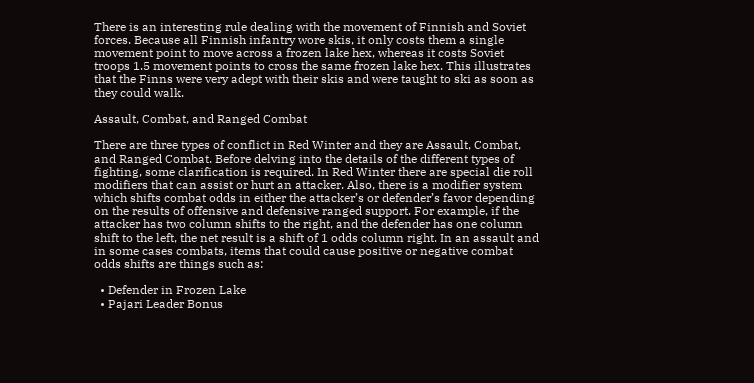There is an interesting rule dealing with the movement of Finnish and Soviet forces. Because all Finnish infantry wore skis, it only costs them a single movement point to move across a frozen lake hex, whereas it costs Soviet troops 1.5 movement points to cross the same frozen lake hex. This illustrates that the Finns were very adept with their skis and were taught to ski as soon as they could walk.

Assault, Combat, and Ranged Combat

There are three types of conflict in Red Winter and they are Assault, Combat, and Ranged Combat. Before delving into the details of the different types of fighting, some clarification is required. In Red Winter there are special die roll modifiers that can assist or hurt an attacker. Also, there is a modifier system which shifts combat odds in either the attacker’s or defender’s favor depending on the results of offensive and defensive ranged support. For example, if the attacker has two column shifts to the right, and the defender has one column shift to the left, the net result is a shift of 1 odds column right. In an assault and in some cases combats, items that could cause positive or negative combat odds shifts are things such as:

  • Defender in Frozen Lake
  • Pajari Leader Bonus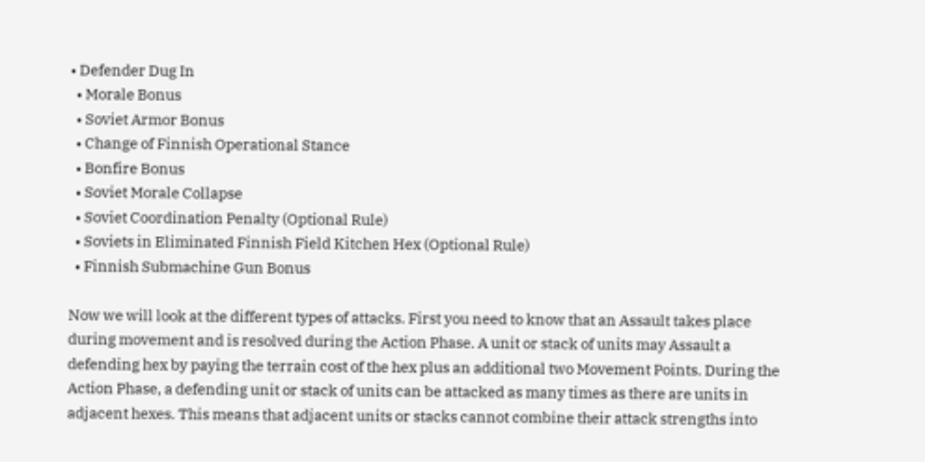• Defender Dug In
  • Morale Bonus
  • Soviet Armor Bonus
  • Change of Finnish Operational Stance
  • Bonfire Bonus
  • Soviet Morale Collapse
  • Soviet Coordination Penalty (Optional Rule)
  • Soviets in Eliminated Finnish Field Kitchen Hex (Optional Rule)
  • Finnish Submachine Gun Bonus

Now we will look at the different types of attacks. First you need to know that an Assault takes place during movement and is resolved during the Action Phase. A unit or stack of units may Assault a defending hex by paying the terrain cost of the hex plus an additional two Movement Points. During the Action Phase, a defending unit or stack of units can be attacked as many times as there are units in adjacent hexes. This means that adjacent units or stacks cannot combine their attack strengths into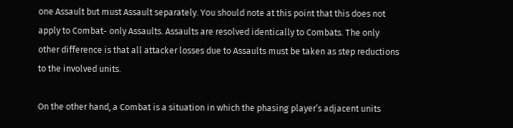one Assault but must Assault separately. You should note at this point that this does not apply to Combat- only Assaults. Assaults are resolved identically to Combats. The only other difference is that all attacker losses due to Assaults must be taken as step reductions to the involved units.

On the other hand, a Combat is a situation in which the phasing player’s adjacent units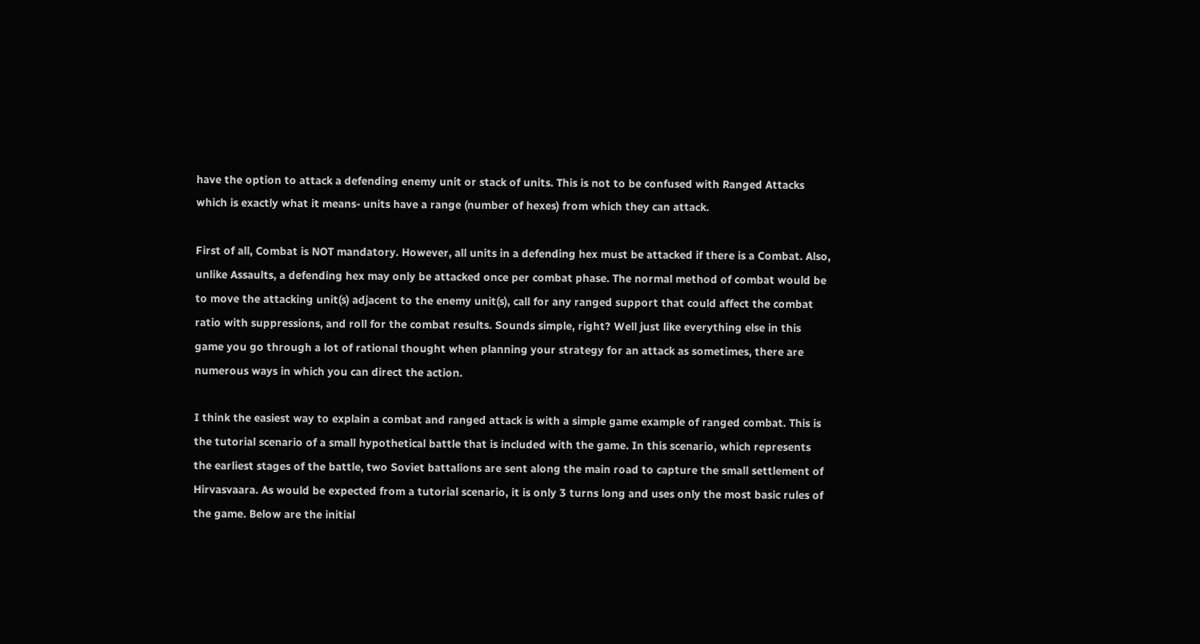have the option to attack a defending enemy unit or stack of units. This is not to be confused with Ranged Attacks which is exactly what it means- units have a range (number of hexes) from which they can attack.

First of all, Combat is NOT mandatory. However, all units in a defending hex must be attacked if there is a Combat. Also, unlike Assaults, a defending hex may only be attacked once per combat phase. The normal method of combat would be to move the attacking unit(s) adjacent to the enemy unit(s), call for any ranged support that could affect the combat ratio with suppressions, and roll for the combat results. Sounds simple, right? Well just like everything else in this game you go through a lot of rational thought when planning your strategy for an attack as sometimes, there are numerous ways in which you can direct the action.

I think the easiest way to explain a combat and ranged attack is with a simple game example of ranged combat. This is the tutorial scenario of a small hypothetical battle that is included with the game. In this scenario, which represents the earliest stages of the battle, two Soviet battalions are sent along the main road to capture the small settlement of Hirvasvaara. As would be expected from a tutorial scenario, it is only 3 turns long and uses only the most basic rules of the game. Below are the initial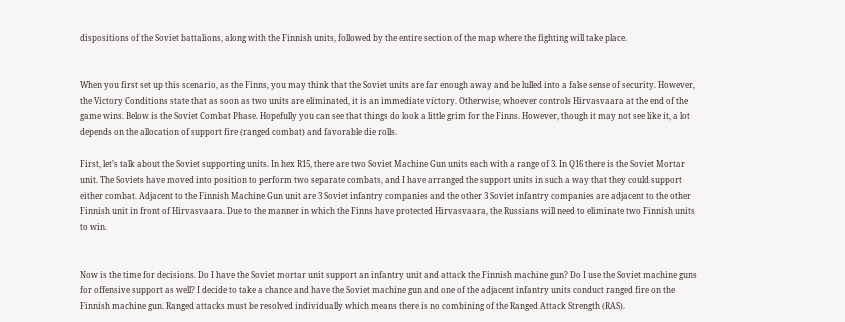dispositions of the Soviet battalions, along with the Finnish units, followed by the entire section of the map where the fighting will take place.


When you first set up this scenario, as the Finns, you may think that the Soviet units are far enough away and be lulled into a false sense of security. However, the Victory Conditions state that as soon as two units are eliminated, it is an immediate victory. Otherwise, whoever controls Hirvasvaara at the end of the game wins. Below is the Soviet Combat Phase. Hopefully you can see that things do look a little grim for the Finns. However, though it may not see like it, a lot depends on the allocation of support fire (ranged combat) and favorable die rolls.

First, let’s talk about the Soviet supporting units. In hex R15, there are two Soviet Machine Gun units each with a range of 3. In Q16 there is the Soviet Mortar unit. The Soviets have moved into position to perform two separate combats, and I have arranged the support units in such a way that they could support either combat. Adjacent to the Finnish Machine Gun unit are 3 Soviet infantry companies and the other 3 Soviet infantry companies are adjacent to the other Finnish unit in front of Hirvasvaara. Due to the manner in which the Finns have protected Hirvasvaara, the Russians will need to eliminate two Finnish units to win.


Now is the time for decisions. Do I have the Soviet mortar unit support an infantry unit and attack the Finnish machine gun? Do I use the Soviet machine guns for offensive support as well? I decide to take a chance and have the Soviet machine gun and one of the adjacent infantry units conduct ranged fire on the Finnish machine gun. Ranged attacks must be resolved individually which means there is no combining of the Ranged Attack Strength (RAS).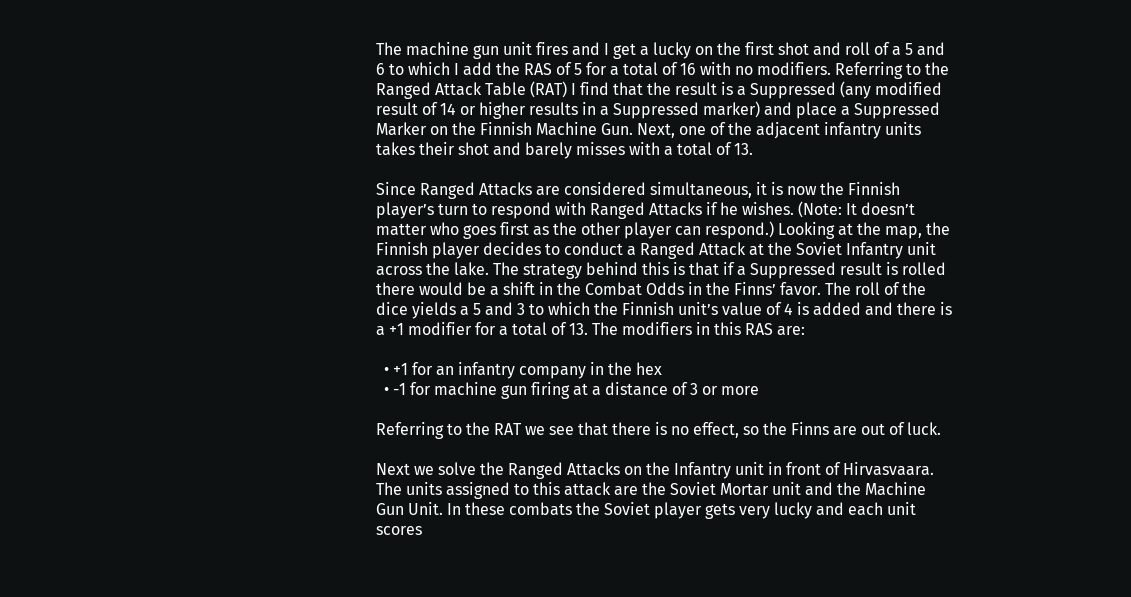The machine gun unit fires and I get a lucky on the first shot and roll of a 5 and 6 to which I add the RAS of 5 for a total of 16 with no modifiers. Referring to the Ranged Attack Table (RAT) I find that the result is a Suppressed (any modified result of 14 or higher results in a Suppressed marker) and place a Suppressed Marker on the Finnish Machine Gun. Next, one of the adjacent infantry units takes their shot and barely misses with a total of 13.

Since Ranged Attacks are considered simultaneous, it is now the Finnish player’s turn to respond with Ranged Attacks if he wishes. (Note: It doesn’t matter who goes first as the other player can respond.) Looking at the map, the Finnish player decides to conduct a Ranged Attack at the Soviet Infantry unit across the lake. The strategy behind this is that if a Suppressed result is rolled there would be a shift in the Combat Odds in the Finns’ favor. The roll of the dice yields a 5 and 3 to which the Finnish unit’s value of 4 is added and there is a +1 modifier for a total of 13. The modifiers in this RAS are:

  • +1 for an infantry company in the hex
  • -1 for machine gun firing at a distance of 3 or more

Referring to the RAT we see that there is no effect, so the Finns are out of luck.

Next we solve the Ranged Attacks on the Infantry unit in front of Hirvasvaara. The units assigned to this attack are the Soviet Mortar unit and the Machine Gun Unit. In these combats the Soviet player gets very lucky and each unit scores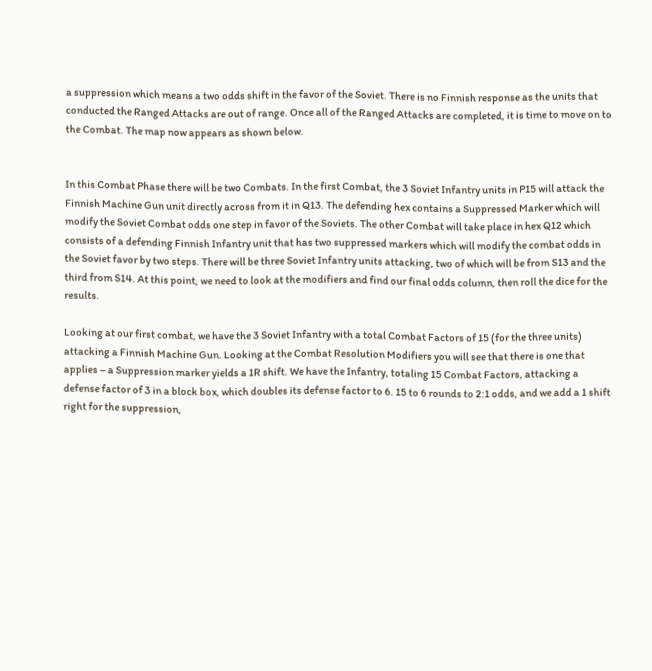a suppression which means a two odds shift in the favor of the Soviet. There is no Finnish response as the units that conducted the Ranged Attacks are out of range. Once all of the Ranged Attacks are completed, it is time to move on to the Combat. The map now appears as shown below.


In this Combat Phase there will be two Combats. In the first Combat, the 3 Soviet Infantry units in P15 will attack the Finnish Machine Gun unit directly across from it in Q13. The defending hex contains a Suppressed Marker which will modify the Soviet Combat odds one step in favor of the Soviets. The other Combat will take place in hex Q12 which consists of a defending Finnish Infantry unit that has two suppressed markers which will modify the combat odds in the Soviet favor by two steps. There will be three Soviet Infantry units attacking, two of which will be from S13 and the third from S14. At this point, we need to look at the modifiers and find our final odds column, then roll the dice for the results.

Looking at our first combat, we have the 3 Soviet Infantry with a total Combat Factors of 15 (for the three units) attacking a Finnish Machine Gun. Looking at the Combat Resolution Modifiers you will see that there is one that applies – a Suppression marker yields a 1R shift. We have the Infantry, totaling 15 Combat Factors, attacking a defense factor of 3 in a block box, which doubles its defense factor to 6. 15 to 6 rounds to 2:1 odds, and we add a 1 shift right for the suppression,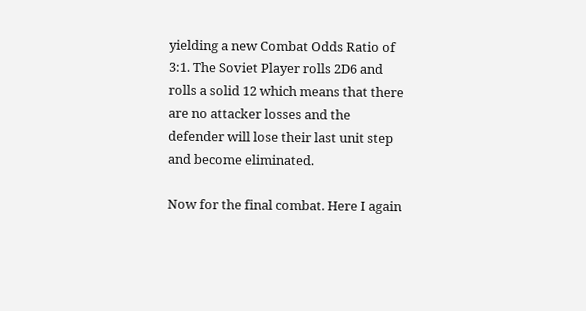yielding a new Combat Odds Ratio of 3:1. The Soviet Player rolls 2D6 and rolls a solid 12 which means that there are no attacker losses and the defender will lose their last unit step and become eliminated.

Now for the final combat. Here I again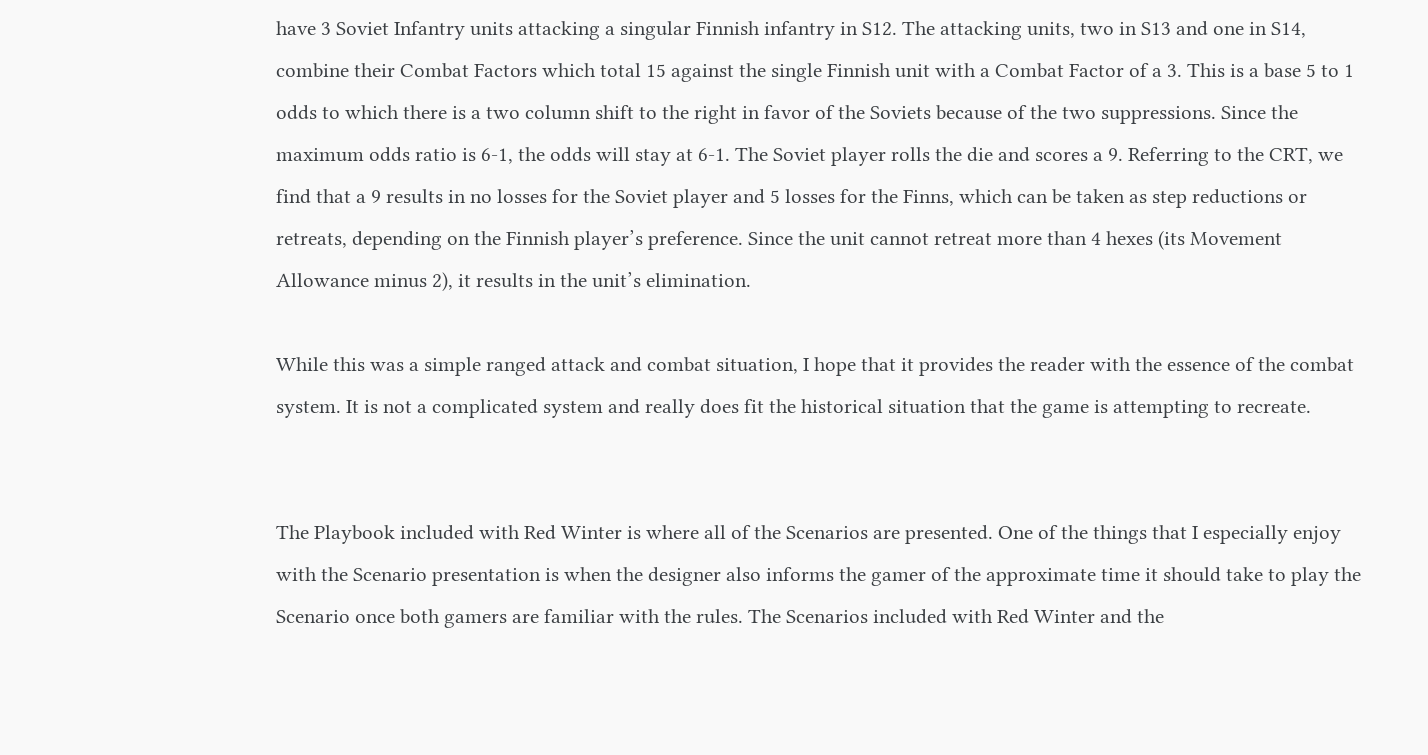have 3 Soviet Infantry units attacking a singular Finnish infantry in S12. The attacking units, two in S13 and one in S14, combine their Combat Factors which total 15 against the single Finnish unit with a Combat Factor of a 3. This is a base 5 to 1 odds to which there is a two column shift to the right in favor of the Soviets because of the two suppressions. Since the maximum odds ratio is 6-1, the odds will stay at 6-1. The Soviet player rolls the die and scores a 9. Referring to the CRT, we find that a 9 results in no losses for the Soviet player and 5 losses for the Finns, which can be taken as step reductions or retreats, depending on the Finnish player’s preference. Since the unit cannot retreat more than 4 hexes (its Movement Allowance minus 2), it results in the unit’s elimination.

While this was a simple ranged attack and combat situation, I hope that it provides the reader with the essence of the combat system. It is not a complicated system and really does fit the historical situation that the game is attempting to recreate.


The Playbook included with Red Winter is where all of the Scenarios are presented. One of the things that I especially enjoy with the Scenario presentation is when the designer also informs the gamer of the approximate time it should take to play the Scenario once both gamers are familiar with the rules. The Scenarios included with Red Winter and the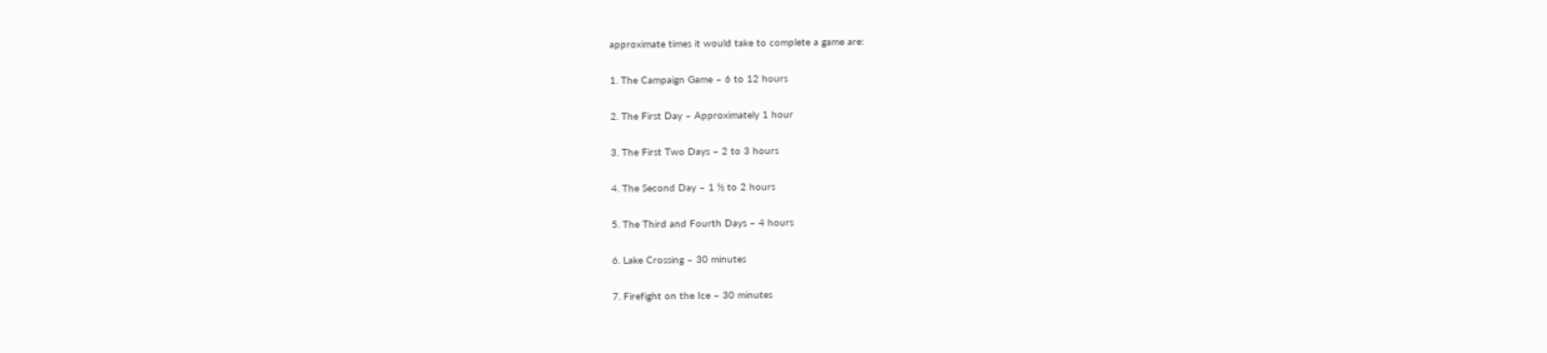approximate times it would take to complete a game are:

1. The Campaign Game – 6 to 12 hours

2. The First Day – Approximately 1 hour

3. The First Two Days – 2 to 3 hours

4. The Second Day – 1 ½ to 2 hours

5. The Third and Fourth Days – 4 hours

6. Lake Crossing – 30 minutes

7. Firefight on the Ice – 30 minutes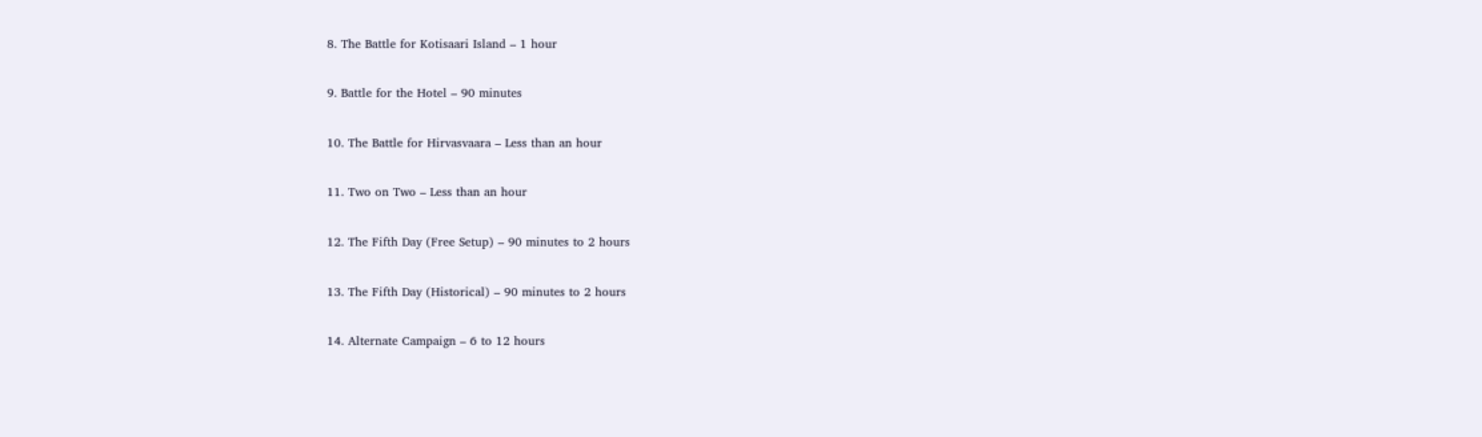8. The Battle for Kotisaari Island – 1 hour

9. Battle for the Hotel – 90 minutes

10. The Battle for Hirvasvaara – Less than an hour

11. Two on Two – Less than an hour

12. The Fifth Day (Free Setup) – 90 minutes to 2 hours

13. The Fifth Day (Historical) – 90 minutes to 2 hours

14. Alternate Campaign – 6 to 12 hours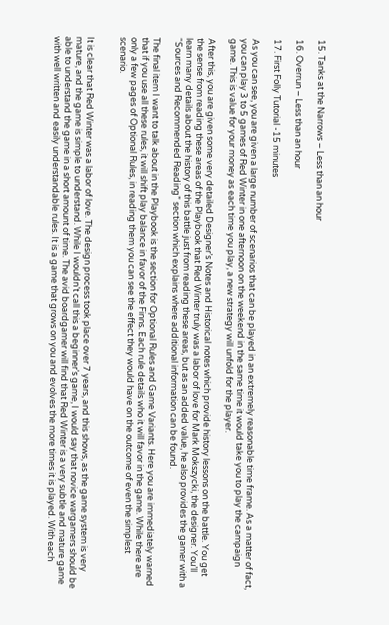15. Tanks at the Narrows – Less than an hour

16. Overrun – Less than an hour

17. First Folly Tutorial -15 minutes

As you can see, you are given a large number of scenarios that can be played in an extremely reasonable time frame. As a matter of fact, you can play 3 to 5 games of Red Winter in one afternoon on the weekend in the same time it would take you to play the campaign game. This is value for your money as each time you play, a new strategy will unfold for the player.

After this, you are given some very detailed Designer’s Notes and Historical notes which provide history lessons on the battle. You get the sense from reading these areas of the Playbook that Red Winter truly was a labor of love for Mark Mokszycki, the designer. You’ll learn many details about the history of this battle just from reading these areas, but as an added value, he also provides the gamer with a “Sources and Recommended Reading” section which explains where additional information can be found.

The final item I want to talk about in the Playbook is the section for Optional Rules and Game Variants. Here you are immediately warned that if you use all these rules, it will shift play balance in favor of the Finns. Each rule details who it will favor in the game. While there are only a few pages of Optional Rules, in reading them you can see the effect they would have on the outcome of even the simplest scenario.


It is clear that Red Winter was a labor of love. The design process took place over 7 years, and this shows, as the game system is very mature, and the game is simple to understand. While I wouldn’t call this a beginner’s game, I would say that novice wargamers should be able to understand the game in a short amount of time. The avid boardgamer will find that Red Winter is a very subtle and mature game with well written and easily understandable rules. It is a game that grows on you and evolves the more times it is played. With each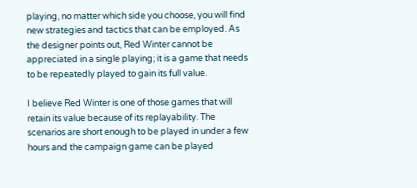playing, no matter which side you choose, you will find new strategies and tactics that can be employed. As the designer points out, Red Winter cannot be appreciated in a single playing; it is a game that needs to be repeatedly played to gain its full value.

I believe Red Winter is one of those games that will retain its value because of its replayability. The scenarios are short enough to be played in under a few hours and the campaign game can be played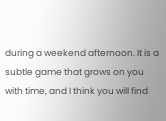during a weekend afternoon. It is a subtle game that grows on you with time, and I think you will find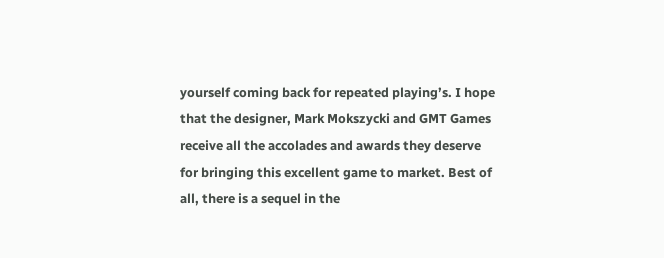yourself coming back for repeated playing’s. I hope that the designer, Mark Mokszycki and GMT Games receive all the accolades and awards they deserve for bringing this excellent game to market. Best of all, there is a sequel in the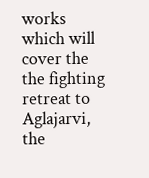works which will cover the the fighting retreat to Aglajarvi, the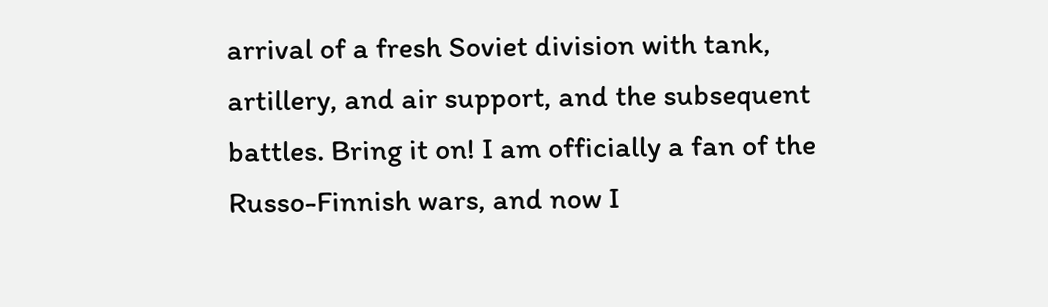arrival of a fresh Soviet division with tank, artillery, and air support, and the subsequent battles. Bring it on! I am officially a fan of the Russo-Finnish wars, and now I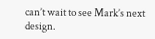can’t wait to see Mark’s next design.